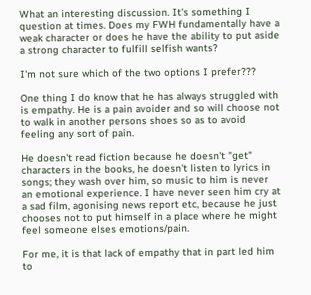What an interesting discussion. It's something I question at times. Does my FWH fundamentally have a weak character or does he have the ability to put aside a strong character to fulfill selfish wants?

I'm not sure which of the two options I prefer???

One thing I do know that he has always struggled with is empathy. He is a pain avoider and so will choose not to walk in another persons shoes so as to avoid feeling any sort of pain.

He doesn't read fiction because he doesn't "get" characters in the books, he doesn't listen to lyrics in songs; they wash over him, so music to him is never an emotional experience. I have never seen him cry at a sad film, agonising news report etc, because he just chooses not to put himself in a place where he might feel someone elses emotions/pain.

For me, it is that lack of empathy that in part led him to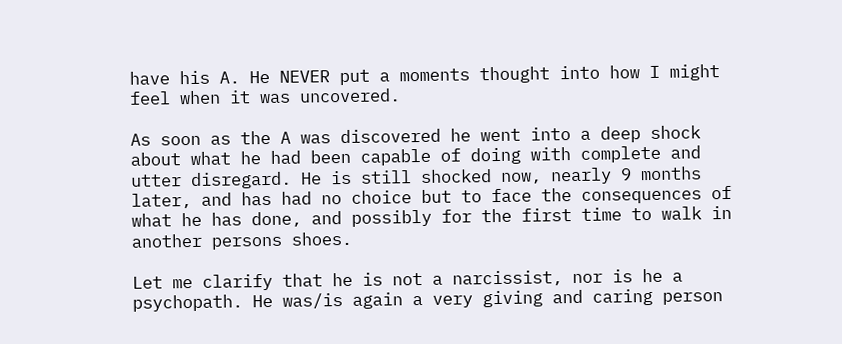have his A. He NEVER put a moments thought into how I might feel when it was uncovered.

As soon as the A was discovered he went into a deep shock about what he had been capable of doing with complete and utter disregard. He is still shocked now, nearly 9 months later, and has had no choice but to face the consequences of what he has done, and possibly for the first time to walk in another persons shoes.

Let me clarify that he is not a narcissist, nor is he a psychopath. He was/is again a very giving and caring person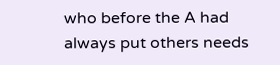who before the A had always put others needs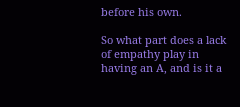before his own.

So what part does a lack of empathy play in having an A, and is it a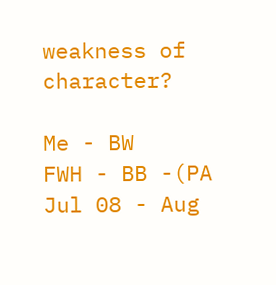weakness of character?

Me - BW
FWH - BB -(PA Jul 08 - Aug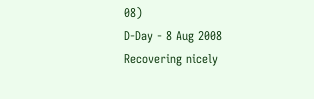08)
D-Day - 8 Aug 2008
Recovering nicely